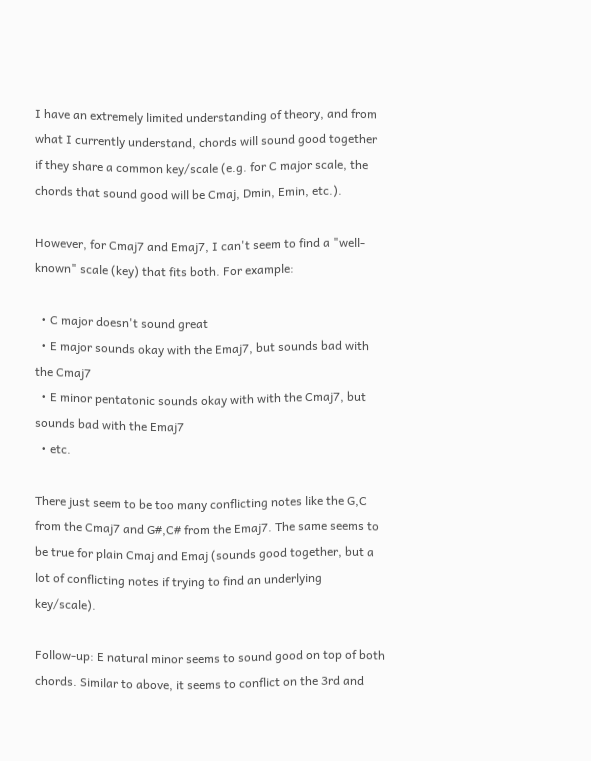I have an extremely limited understanding of theory, and from what I currently understand, chords will sound good together if they share a common key/scale (e.g. for C major scale, the chords that sound good will be Cmaj, Dmin, Emin, etc.).

However, for Cmaj7 and Emaj7, I can't seem to find a "well-known" scale (key) that fits both. For example:

  • C major doesn't sound great
  • E major sounds okay with the Emaj7, but sounds bad with the Cmaj7
  • E minor pentatonic sounds okay with with the Cmaj7, but sounds bad with the Emaj7
  • etc.

There just seem to be too many conflicting notes like the G,C from the Cmaj7 and G#,C# from the Emaj7. The same seems to be true for plain Cmaj and Emaj (sounds good together, but a lot of conflicting notes if trying to find an underlying key/scale).

Follow-up: E natural minor seems to sound good on top of both chords. Similar to above, it seems to conflict on the 3rd and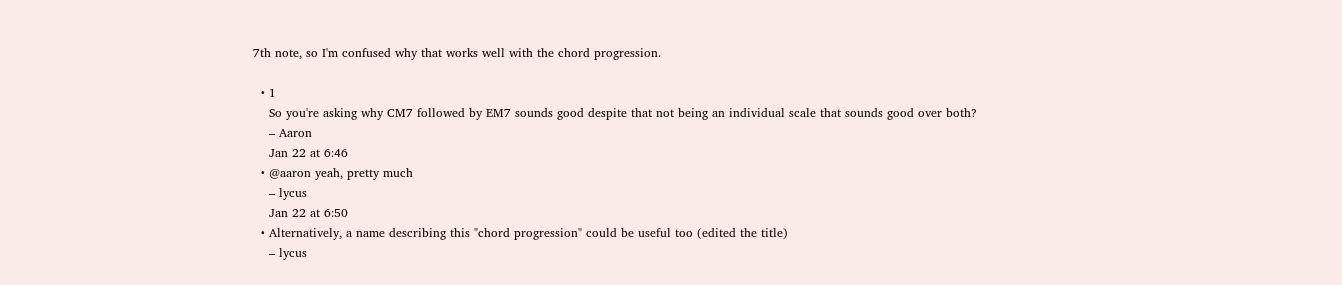7th note, so I'm confused why that works well with the chord progression.

  • 1
    So you're asking why CM7 followed by EM7 sounds good despite that not being an individual scale that sounds good over both?
    – Aaron
    Jan 22 at 6:46
  • @aaron yeah, pretty much
    – lycus
    Jan 22 at 6:50
  • Alternatively, a name describing this "chord progression" could be useful too (edited the title)
    – lycus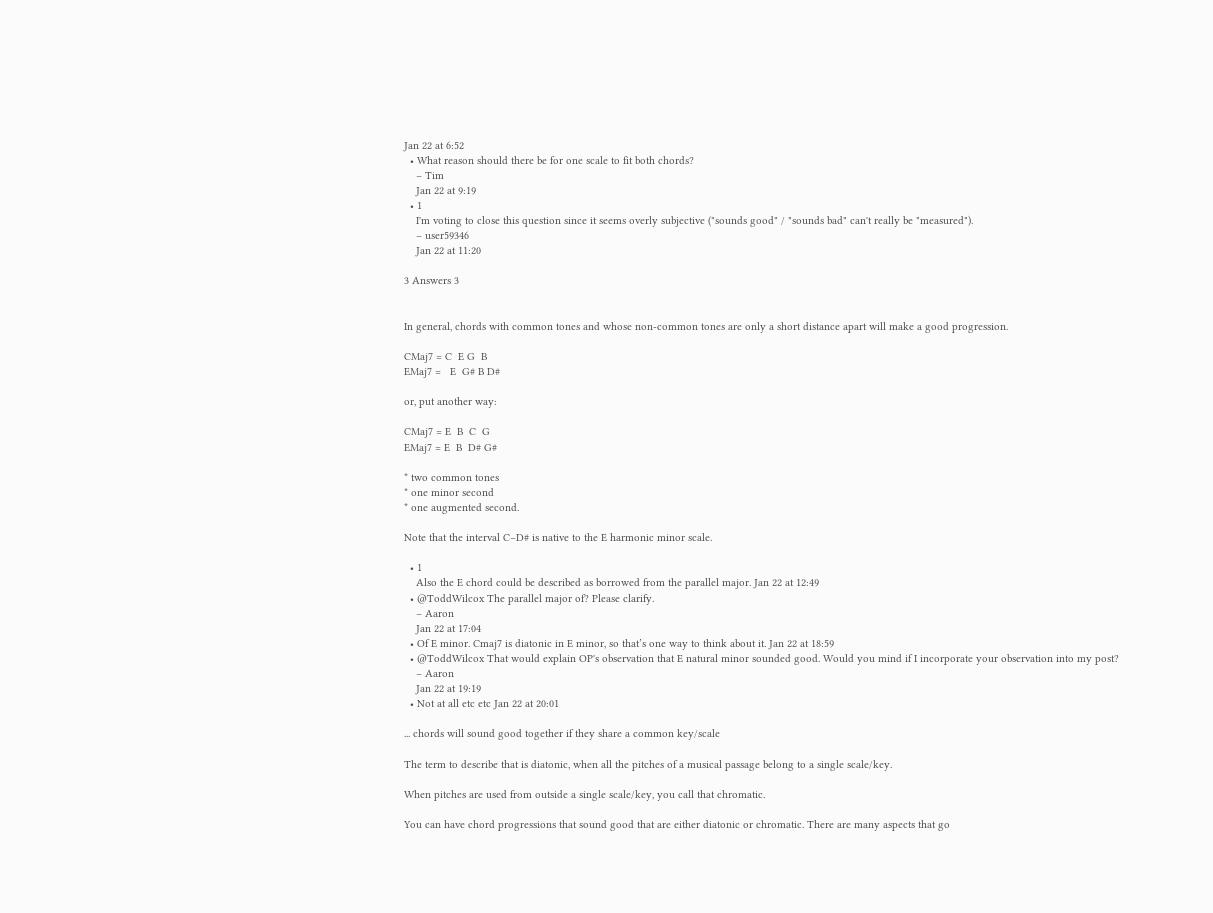Jan 22 at 6:52
  • What reason should there be for one scale to fit both chords?
    – Tim
    Jan 22 at 9:19
  • 1
    I'm voting to close this question since it seems overly subjective ("sounds good" / "sounds bad" can't really be "measured").
    – user59346
    Jan 22 at 11:20

3 Answers 3


In general, chords with common tones and whose non-common tones are only a short distance apart will make a good progression.

CMaj7 = C  E G  B
EMaj7 =   E  G# B D#

or, put another way:

CMaj7 = E  B  C  G
EMaj7 = E  B  D# G#

* two common tones
* one minor second
* one augmented second.

Note that the interval C–D# is native to the E harmonic minor scale.

  • 1
    Also the E chord could be described as borrowed from the parallel major. Jan 22 at 12:49
  • @ToddWilcox The parallel major of? Please clarify.
    – Aaron
    Jan 22 at 17:04
  • Of E minor. Cmaj7 is diatonic in E minor, so that’s one way to think about it. Jan 22 at 18:59
  • @ToddWilcox That would explain OP's observation that E natural minor sounded good. Would you mind if I incorporate your observation into my post?
    – Aaron
    Jan 22 at 19:19
  • Not at all etc etc Jan 22 at 20:01

... chords will sound good together if they share a common key/scale

The term to describe that is diatonic, when all the pitches of a musical passage belong to a single scale/key.

When pitches are used from outside a single scale/key, you call that chromatic.

You can have chord progressions that sound good that are either diatonic or chromatic. There are many aspects that go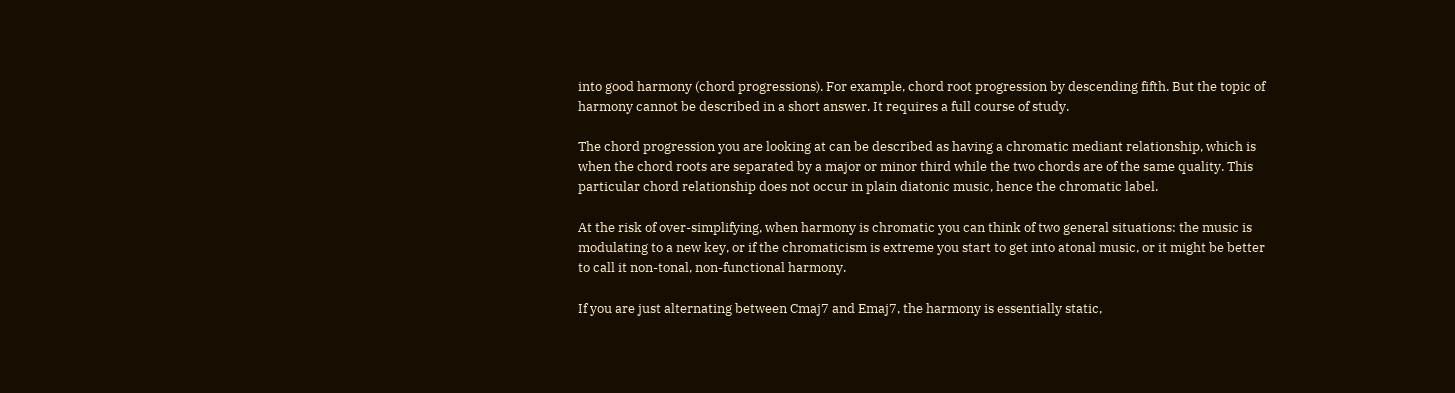into good harmony (chord progressions). For example, chord root progression by descending fifth. But the topic of harmony cannot be described in a short answer. It requires a full course of study.

The chord progression you are looking at can be described as having a chromatic mediant relationship, which is when the chord roots are separated by a major or minor third while the two chords are of the same quality. This particular chord relationship does not occur in plain diatonic music, hence the chromatic label.

At the risk of over-simplifying, when harmony is chromatic you can think of two general situations: the music is modulating to a new key, or if the chromaticism is extreme you start to get into atonal music, or it might be better to call it non-tonal, non-functional harmony.

If you are just alternating between Cmaj7 and Emaj7, the harmony is essentially static,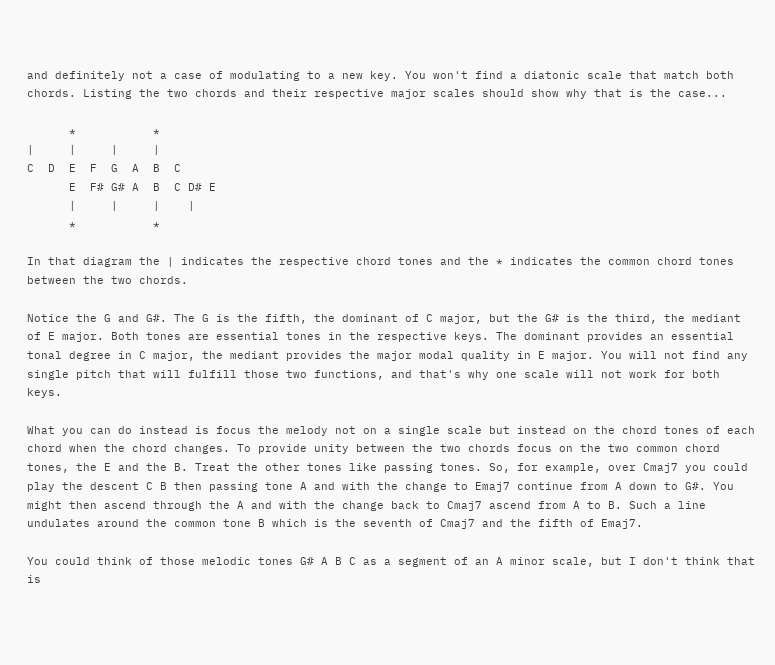and definitely not a case of modulating to a new key. You won't find a diatonic scale that match both chords. Listing the two chords and their respective major scales should show why that is the case...

      *           *
|     |     |     |
C  D  E  F  G  A  B  C
      E  F# G# A  B  C D# E
      |     |     |    |
      *           *

In that diagram the | indicates the respective chord tones and the * indicates the common chord tones between the two chords.

Notice the G and G#. The G is the fifth, the dominant of C major, but the G# is the third, the mediant of E major. Both tones are essential tones in the respective keys. The dominant provides an essential tonal degree in C major, the mediant provides the major modal quality in E major. You will not find any single pitch that will fulfill those two functions, and that's why one scale will not work for both keys.

What you can do instead is focus the melody not on a single scale but instead on the chord tones of each chord when the chord changes. To provide unity between the two chords focus on the two common chord tones, the E and the B. Treat the other tones like passing tones. So, for example, over Cmaj7 you could play the descent C B then passing tone A and with the change to Emaj7 continue from A down to G#. You might then ascend through the A and with the change back to Cmaj7 ascend from A to B. Such a line undulates around the common tone B which is the seventh of Cmaj7 and the fifth of Emaj7.

You could think of those melodic tones G# A B C as a segment of an A minor scale, but I don't think that is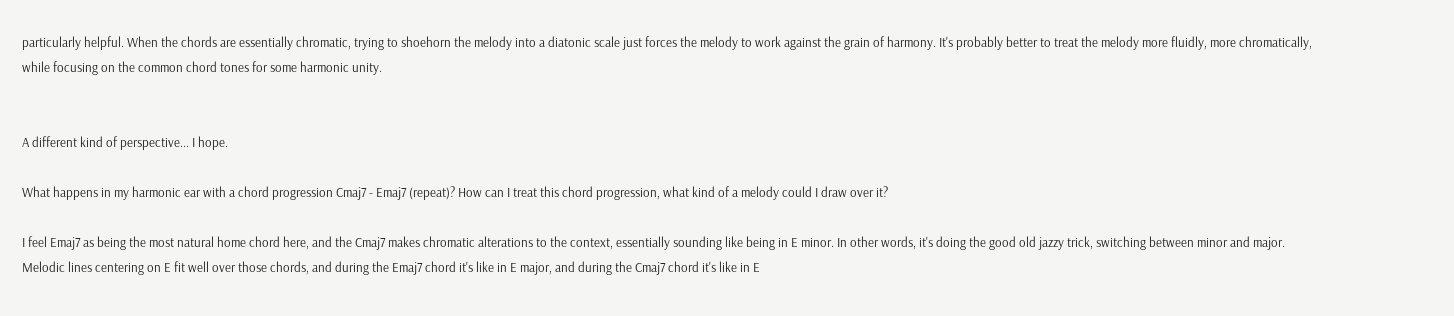particularly helpful. When the chords are essentially chromatic, trying to shoehorn the melody into a diatonic scale just forces the melody to work against the grain of harmony. It's probably better to treat the melody more fluidly, more chromatically, while focusing on the common chord tones for some harmonic unity.


A different kind of perspective... I hope.

What happens in my harmonic ear with a chord progression Cmaj7 - Emaj7 (repeat)? How can I treat this chord progression, what kind of a melody could I draw over it?

I feel Emaj7 as being the most natural home chord here, and the Cmaj7 makes chromatic alterations to the context, essentially sounding like being in E minor. In other words, it's doing the good old jazzy trick, switching between minor and major. Melodic lines centering on E fit well over those chords, and during the Emaj7 chord it's like in E major, and during the Cmaj7 chord it's like in E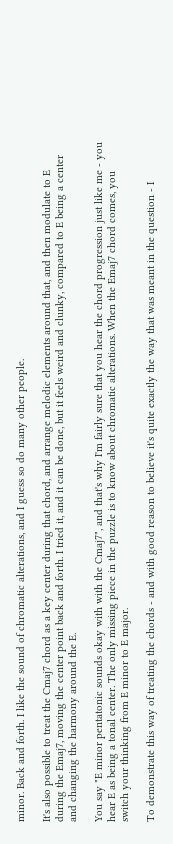minor. Back and forth. I like the sound of chromatic alterations, and I guess so do many other people.

It's also possible to treat the Cmaj7 chord as a key center during that chord, and arrange melodic elements around that, and then modulate to E during the Emaj7, moving the center point back and forth. I tried it, and it can be done, but it feels weird and clunky, compared to E being a center and changing the harmony around the E.

You say "E minor pentatonic sounds okay with with the Cmaj7", and that's why I'm fairly sure that you hear the chord progression just like me - you hear E as being a tonal center. The only missing piece in the puzzle is to know about chromatic alterations. When the Emaj7 chord comes, you switch your thinking from E minor to E major.

To demonstrate this way of treating the chords - and with good reason to believe it's quite exactly the way that was meant in the question - I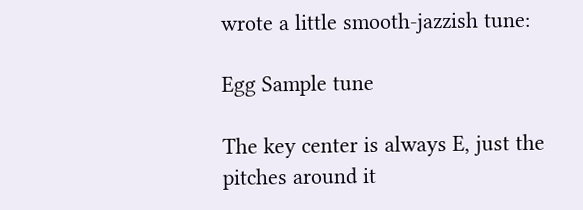wrote a little smooth-jazzish tune:

Egg Sample tune

The key center is always E, just the pitches around it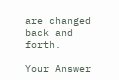are changed back and forth.

Your Answer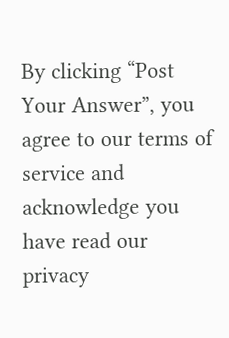By clicking “Post Your Answer”, you agree to our terms of service and acknowledge you have read our privacy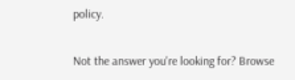policy.

Not the answer you're looking for? Browse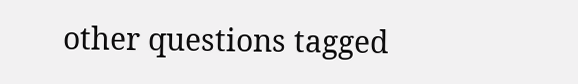other questions tagged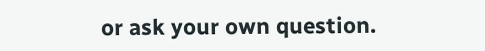or ask your own question.